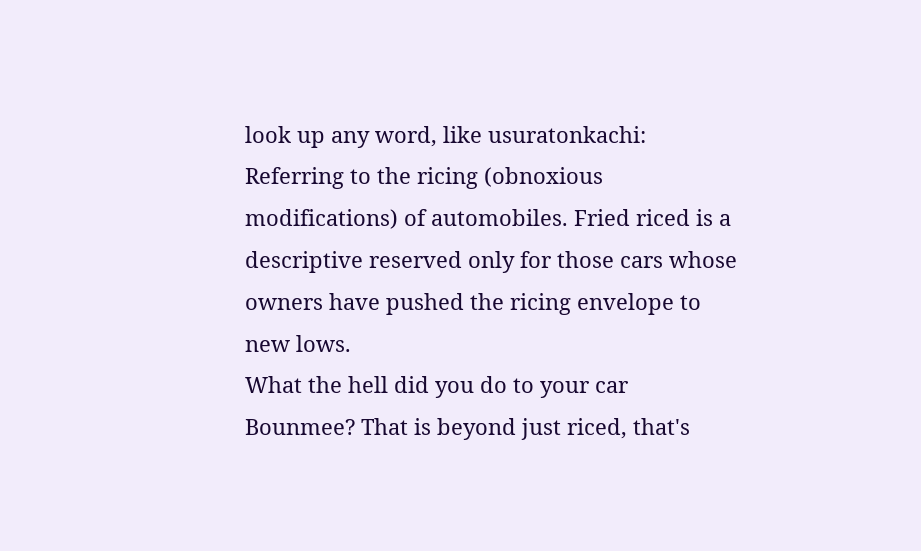look up any word, like usuratonkachi:
Referring to the ricing (obnoxious modifications) of automobiles. Fried riced is a descriptive reserved only for those cars whose owners have pushed the ricing envelope to new lows.
What the hell did you do to your car Bounmee? That is beyond just riced, that's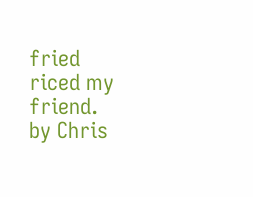fried riced my friend.
by Chris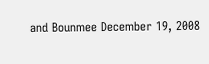and Bounmee December 19, 2008